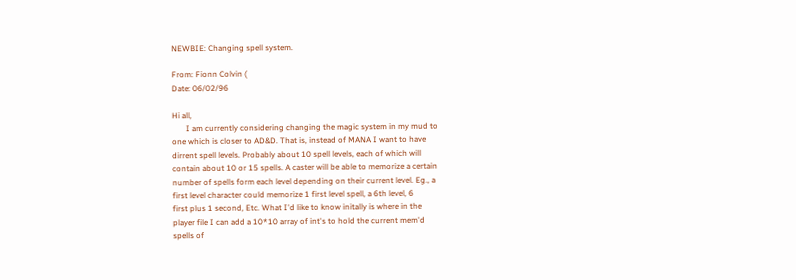NEWBIE: Changing spell system.

From: Fionn Colvin (
Date: 06/02/96

Hi all,
       I am currently considering changing the magic system in my mud to
one which is closer to AD&D. That is, instead of MANA I want to have
dirrent spell levels. Probably about 10 spell levels, each of which will
contain about 10 or 15 spells. A caster will be able to memorize a certain
number of spells form each level depending on their current level. Eg., a
first level character could memorize 1 first level spell, a 6th level, 6
first plus 1 second, Etc. What I'd like to know initally is where in the
player file I can add a 10*10 array of int's to hold the current mem'd
spells of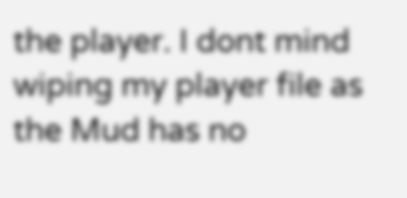the player. I dont mind wiping my player file as the Mud has no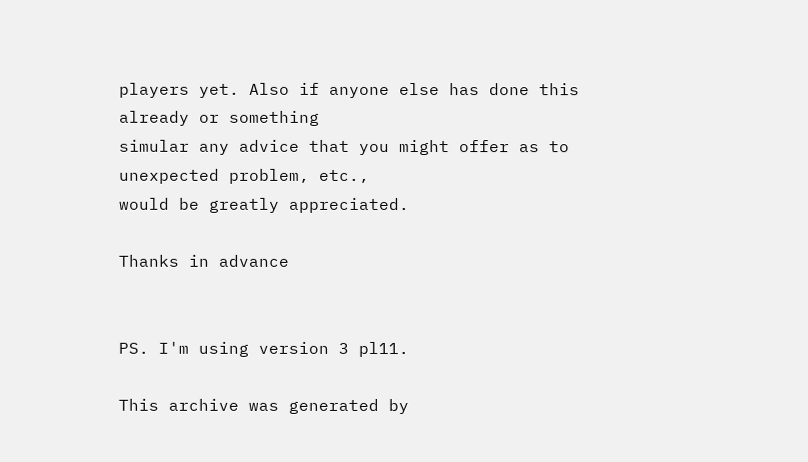players yet. Also if anyone else has done this already or something
simular any advice that you might offer as to unexpected problem, etc.,
would be greatly appreciated.

Thanks in advance


PS. I'm using version 3 pl11.

This archive was generated by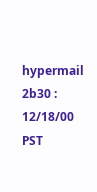hypermail 2b30 : 12/18/00 PST